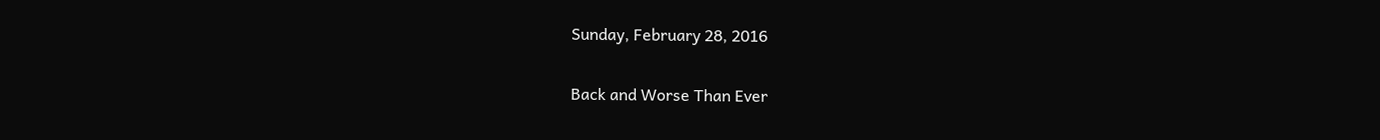Sunday, February 28, 2016

Back and Worse Than Ever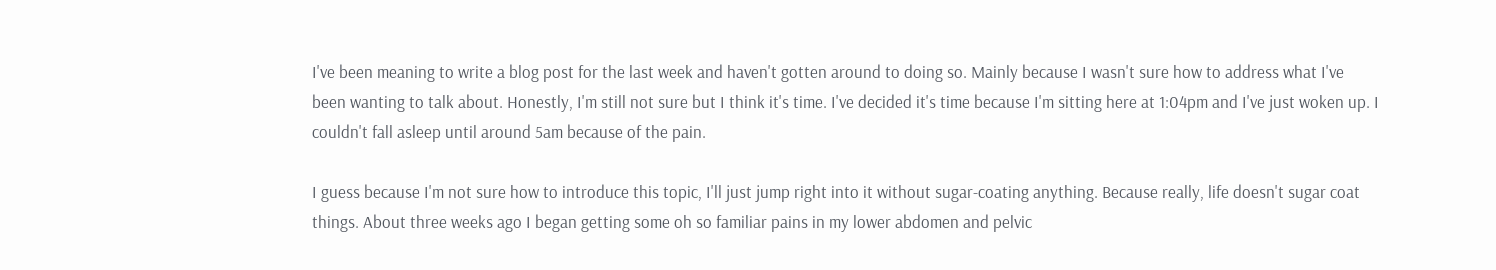I've been meaning to write a blog post for the last week and haven't gotten around to doing so. Mainly because I wasn't sure how to address what I've been wanting to talk about. Honestly, I'm still not sure but I think it's time. I've decided it's time because I'm sitting here at 1:04pm and I've just woken up. I couldn't fall asleep until around 5am because of the pain.

I guess because I'm not sure how to introduce this topic, I'll just jump right into it without sugar-coating anything. Because really, life doesn't sugar coat things. About three weeks ago I began getting some oh so familiar pains in my lower abdomen and pelvic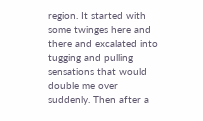region. It started with some twinges here and there and excalated into tugging and pulling sensations that would double me over suddenly. Then after a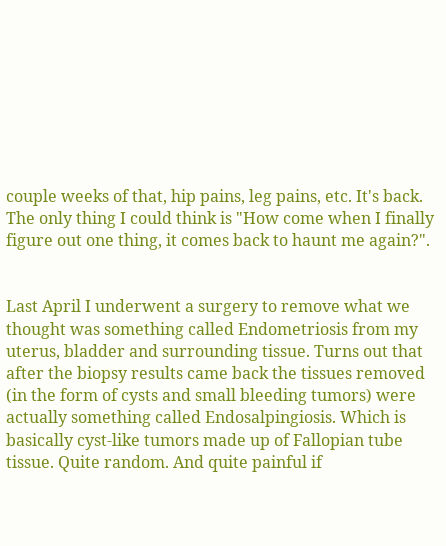couple weeks of that, hip pains, leg pains, etc. It's back. The only thing I could think is "How come when I finally figure out one thing, it comes back to haunt me again?".


Last April I underwent a surgery to remove what we thought was something called Endometriosis from my uterus, bladder and surrounding tissue. Turns out that after the biopsy results came back the tissues removed (in the form of cysts and small bleeding tumors) were actually something called Endosalpingiosis. Which is basically cyst-like tumors made up of Fallopian tube tissue. Quite random. And quite painful if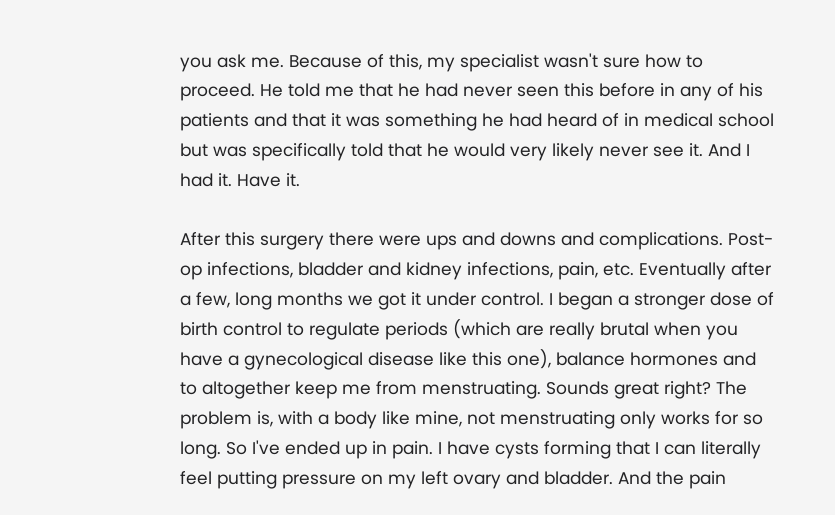you ask me. Because of this, my specialist wasn't sure how to proceed. He told me that he had never seen this before in any of his patients and that it was something he had heard of in medical school but was specifically told that he would very likely never see it. And I had it. Have it.

After this surgery there were ups and downs and complications. Post-op infections, bladder and kidney infections, pain, etc. Eventually after a few, long months we got it under control. I began a stronger dose of birth control to regulate periods (which are really brutal when you have a gynecological disease like this one), balance hormones and to altogether keep me from menstruating. Sounds great right? The problem is, with a body like mine, not menstruating only works for so long. So I've ended up in pain. I have cysts forming that I can literally feel putting pressure on my left ovary and bladder. And the pain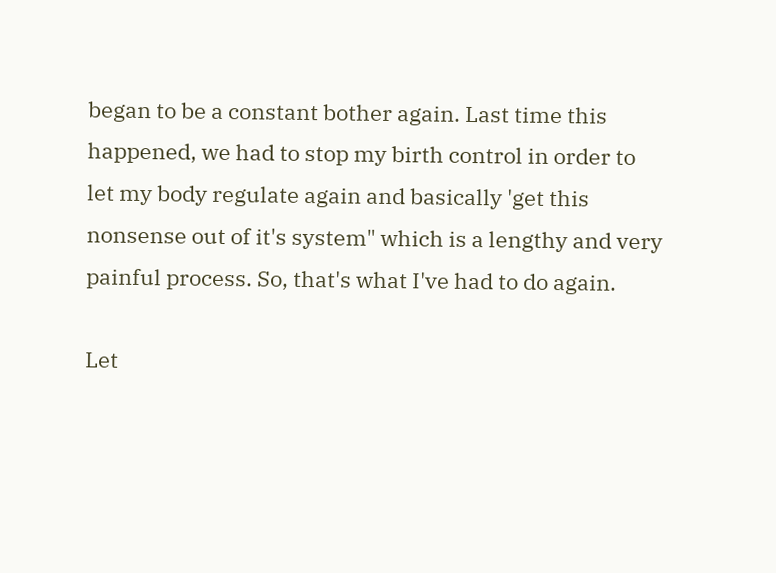began to be a constant bother again. Last time this happened, we had to stop my birth control in order to let my body regulate again and basically 'get this nonsense out of it's system" which is a lengthy and very painful process. So, that's what I've had to do again.

Let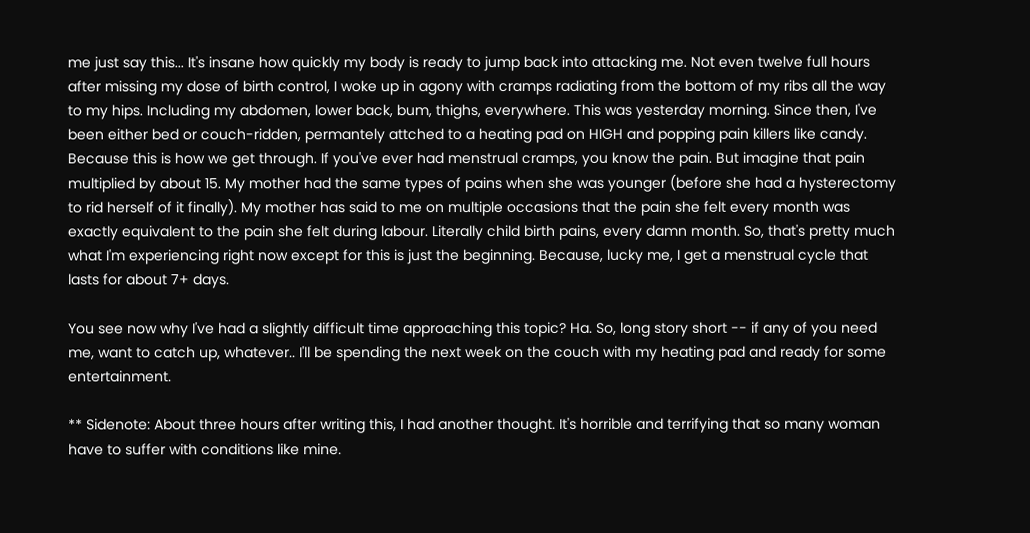me just say this... It's insane how quickly my body is ready to jump back into attacking me. Not even twelve full hours after missing my dose of birth control, I woke up in agony with cramps radiating from the bottom of my ribs all the way to my hips. Including my abdomen, lower back, bum, thighs, everywhere. This was yesterday morning. Since then, I've been either bed or couch-ridden, permantely attched to a heating pad on HIGH and popping pain killers like candy. Because this is how we get through. If you've ever had menstrual cramps, you know the pain. But imagine that pain multiplied by about 15. My mother had the same types of pains when she was younger (before she had a hysterectomy to rid herself of it finally). My mother has said to me on multiple occasions that the pain she felt every month was exactly equivalent to the pain she felt during labour. Literally child birth pains, every damn month. So, that's pretty much what I'm experiencing right now except for this is just the beginning. Because, lucky me, I get a menstrual cycle that lasts for about 7+ days.

You see now why I've had a slightly difficult time approaching this topic? Ha. So, long story short -- if any of you need me, want to catch up, whatever.. I'll be spending the next week on the couch with my heating pad and ready for some entertainment.

** Sidenote: About three hours after writing this, I had another thought. It's horrible and terrifying that so many woman have to suffer with conditions like mine.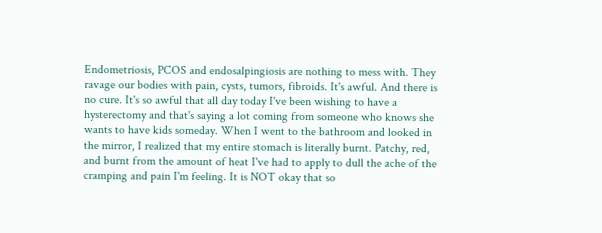Endometriosis, PCOS and endosalpingiosis are nothing to mess with. They ravage our bodies with pain, cysts, tumors, fibroids. It's awful. And there is no cure. It's so awful that all day today I've been wishing to have a hysterectomy and that's saying a lot coming from someone who knows she wants to have kids someday. When I went to the bathroom and looked in the mirror, I realized that my entire stomach is literally burnt. Patchy, red, and burnt from the amount of heat I've had to apply to dull the ache of the cramping and pain I'm feeling. It is NOT okay that so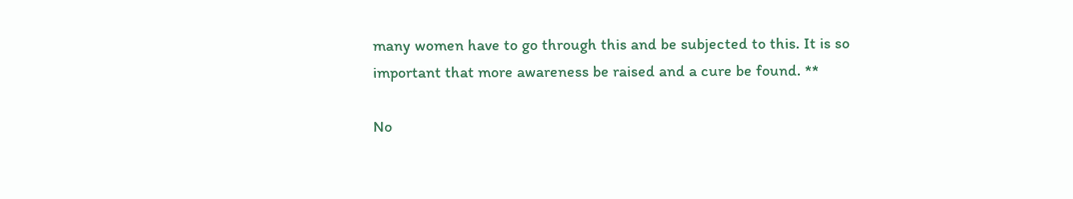many women have to go through this and be subjected to this. It is so important that more awareness be raised and a cure be found. **

No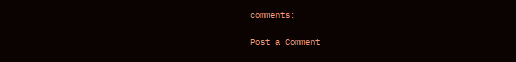comments:

Post a Comment